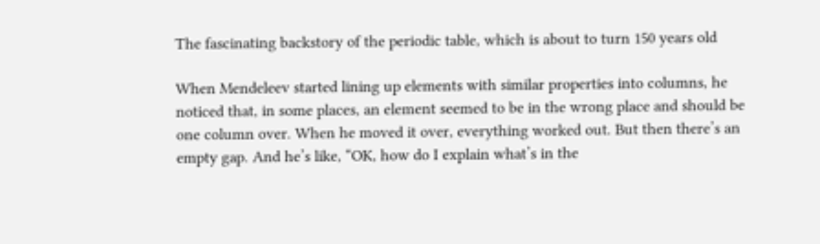The fascinating backstory of the periodic table, which is about to turn 150 years old

When Mendeleev started lining up elements with similar properties into columns, he noticed that, in some places, an element seemed to be in the wrong place and should be one column over. When he moved it over, everything worked out. But then there’s an empty gap. And he’s like, “OK, how do I explain what’s in the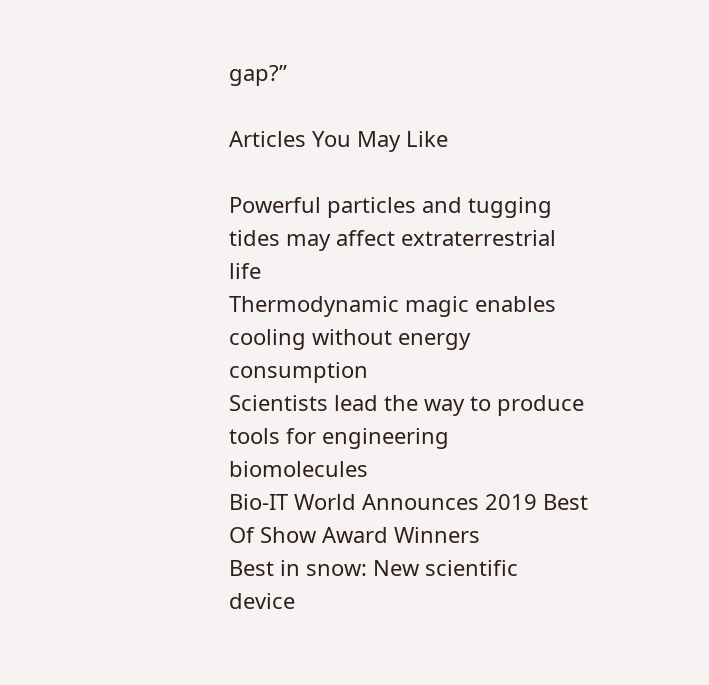gap?”

Articles You May Like

Powerful particles and tugging tides may affect extraterrestrial life
Thermodynamic magic enables cooling without energy consumption
Scientists lead the way to produce tools for engineering biomolecules
Bio-IT World Announces 2019 Best Of Show Award Winners
Best in snow: New scientific device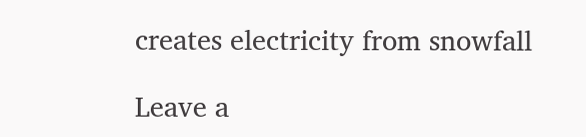creates electricity from snowfall

Leave a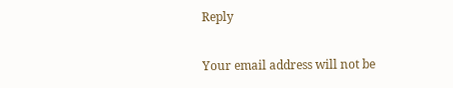Reply

Your email address will not be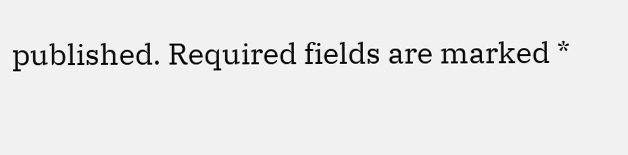published. Required fields are marked *